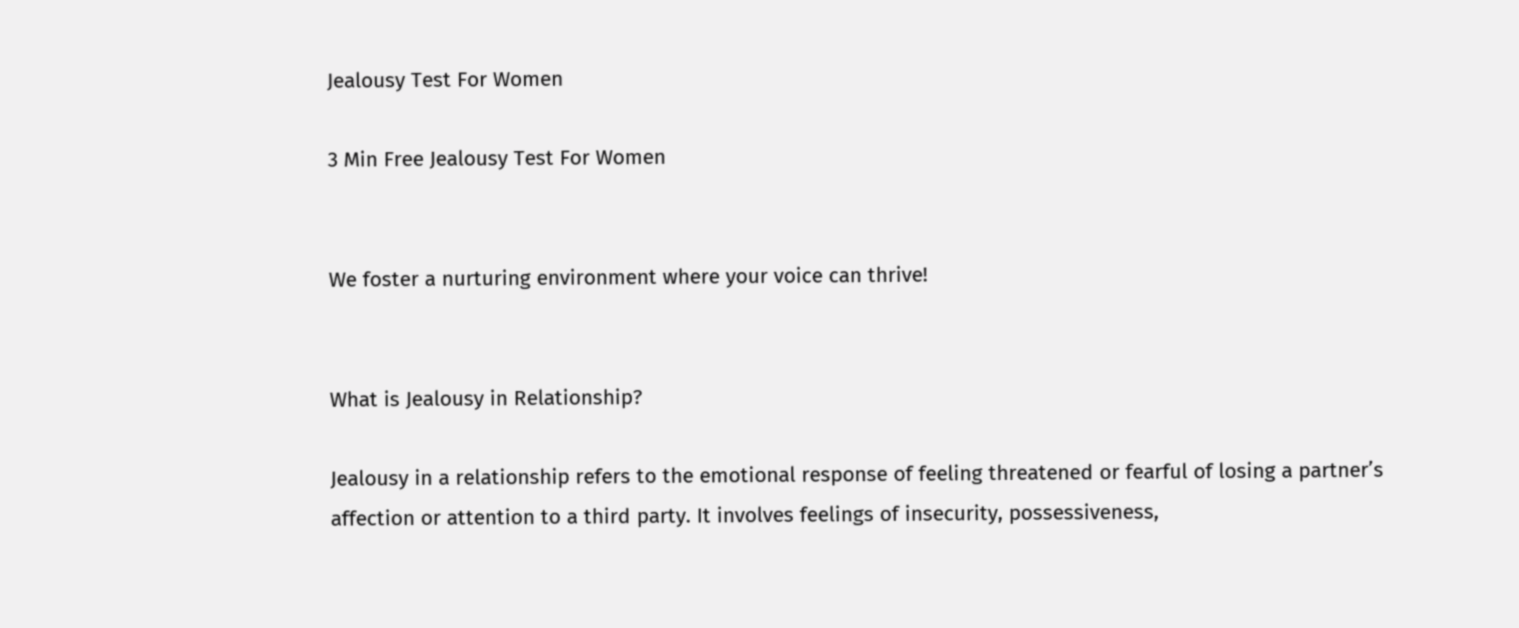Jealousy Test For Women

3 Min Free Jealousy Test For Women


We foster a nurturing environment where your voice can thrive!


What is Jealousy in Relationship?

Jealousy in a relationship refers to the emotional response of feeling threatened or fearful of losing a partner’s affection or attention to a third party. It involves feelings of insecurity, possessiveness,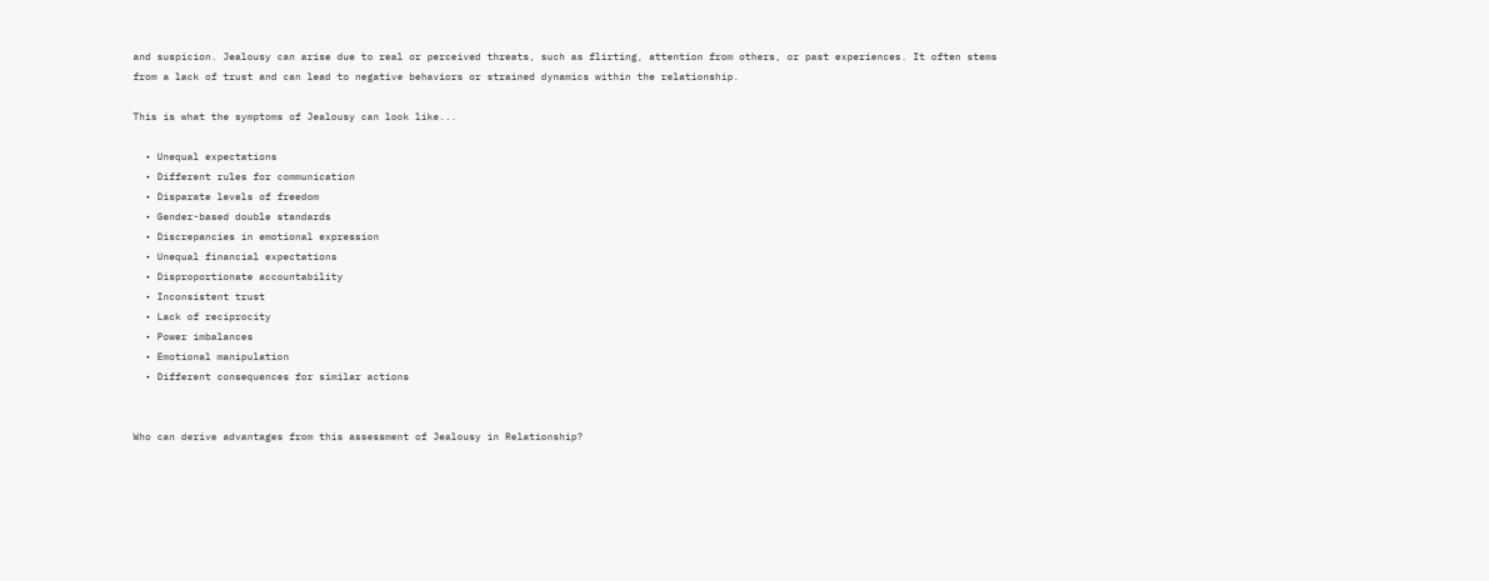and suspicion. Jealousy can arise due to real or perceived threats, such as flirting, attention from others, or past experiences. It often stems from a lack of trust and can lead to negative behaviors or strained dynamics within the relationship.

This is what the symptoms of Jealousy can look like...

  • Unequal expectations
  • Different rules for communication
  • Disparate levels of freedom
  • Gender-based double standards
  • Discrepancies in emotional expression
  • Unequal financial expectations
  • Disproportionate accountability
  • Inconsistent trust
  • Lack of reciprocity
  • Power imbalances
  • Emotional manipulation
  • Different consequences for similar actions


Who can derive advantages from this assessment of Jealousy in Relationship?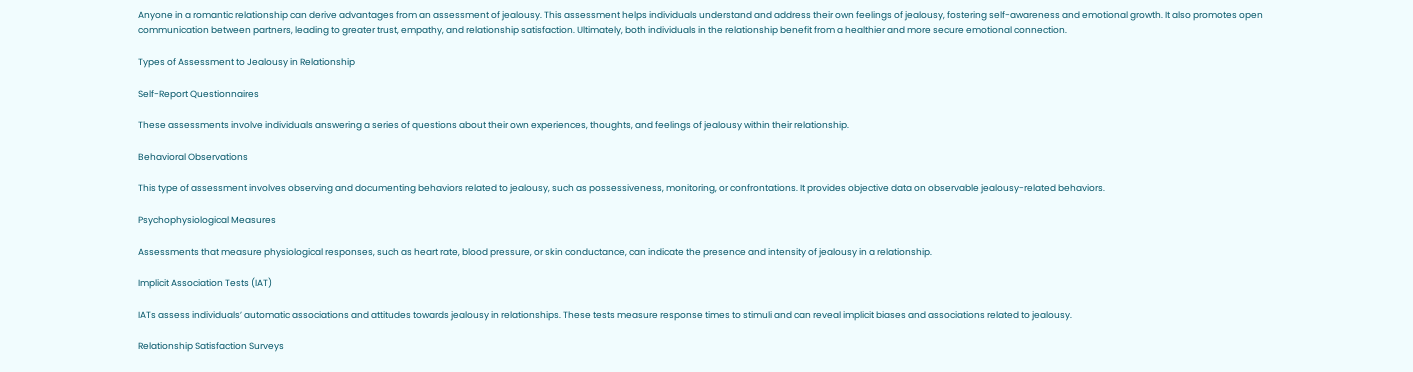Anyone in a romantic relationship can derive advantages from an assessment of jealousy. This assessment helps individuals understand and address their own feelings of jealousy, fostering self-awareness and emotional growth. It also promotes open communication between partners, leading to greater trust, empathy, and relationship satisfaction. Ultimately, both individuals in the relationship benefit from a healthier and more secure emotional connection.

Types of Assessment to Jealousy in Relationship

Self-Report Questionnaires

These assessments involve individuals answering a series of questions about their own experiences, thoughts, and feelings of jealousy within their relationship.

Behavioral Observations

This type of assessment involves observing and documenting behaviors related to jealousy, such as possessiveness, monitoring, or confrontations. It provides objective data on observable jealousy-related behaviors.

Psychophysiological Measures

Assessments that measure physiological responses, such as heart rate, blood pressure, or skin conductance, can indicate the presence and intensity of jealousy in a relationship.

Implicit Association Tests (IAT)

IATs assess individuals’ automatic associations and attitudes towards jealousy in relationships. These tests measure response times to stimuli and can reveal implicit biases and associations related to jealousy.

Relationship Satisfaction Surveys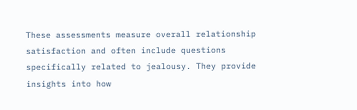These assessments measure overall relationship satisfaction and often include questions specifically related to jealousy. They provide insights into how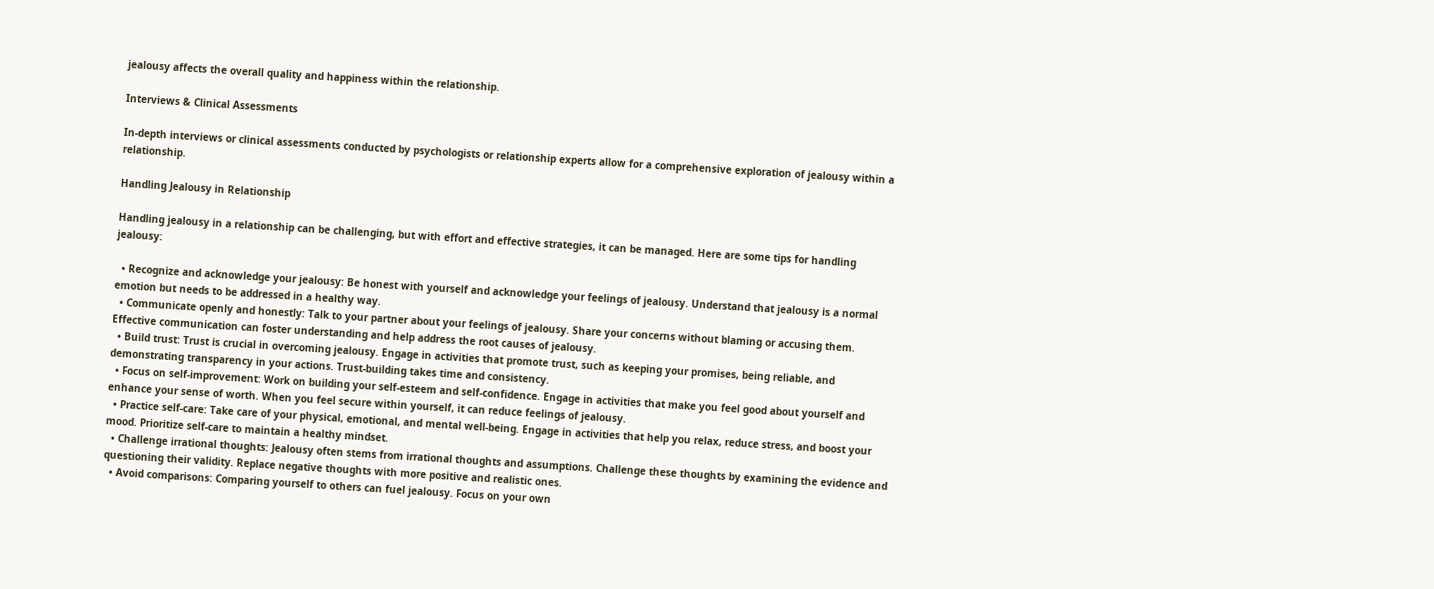jealousy affects the overall quality and happiness within the relationship.

Interviews & Clinical Assessments

In-depth interviews or clinical assessments conducted by psychologists or relationship experts allow for a comprehensive exploration of jealousy within a relationship.

Handling Jealousy in Relationship

Handling jealousy in a relationship can be challenging, but with effort and effective strategies, it can be managed. Here are some tips for handling jealousy:

  • Recognize and acknowledge your jealousy: Be honest with yourself and acknowledge your feelings of jealousy. Understand that jealousy is a normal emotion but needs to be addressed in a healthy way.
  • Communicate openly and honestly: Talk to your partner about your feelings of jealousy. Share your concerns without blaming or accusing them. Effective communication can foster understanding and help address the root causes of jealousy.
  • Build trust: Trust is crucial in overcoming jealousy. Engage in activities that promote trust, such as keeping your promises, being reliable, and demonstrating transparency in your actions. Trust-building takes time and consistency.
  • Focus on self-improvement: Work on building your self-esteem and self-confidence. Engage in activities that make you feel good about yourself and enhance your sense of worth. When you feel secure within yourself, it can reduce feelings of jealousy.
  • Practice self-care: Take care of your physical, emotional, and mental well-being. Engage in activities that help you relax, reduce stress, and boost your mood. Prioritize self-care to maintain a healthy mindset.
  • Challenge irrational thoughts: Jealousy often stems from irrational thoughts and assumptions. Challenge these thoughts by examining the evidence and questioning their validity. Replace negative thoughts with more positive and realistic ones.
  • Avoid comparisons: Comparing yourself to others can fuel jealousy. Focus on your own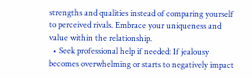strengths and qualities instead of comparing yourself to perceived rivals. Embrace your uniqueness and value within the relationship.
  • Seek professional help if needed: If jealousy becomes overwhelming or starts to negatively impact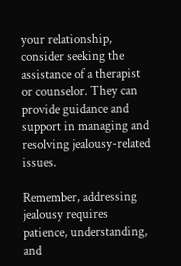your relationship, consider seeking the assistance of a therapist or counselor. They can provide guidance and support in managing and resolving jealousy-related issues.

Remember, addressing jealousy requires patience, understanding, and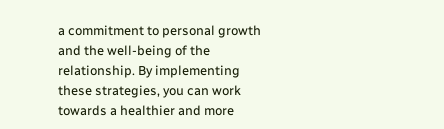a commitment to personal growth and the well-being of the relationship. By implementing these strategies, you can work towards a healthier and more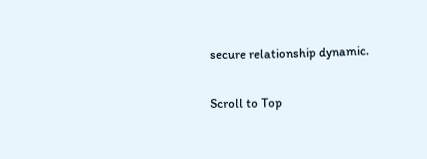secure relationship dynamic.

Scroll to Top